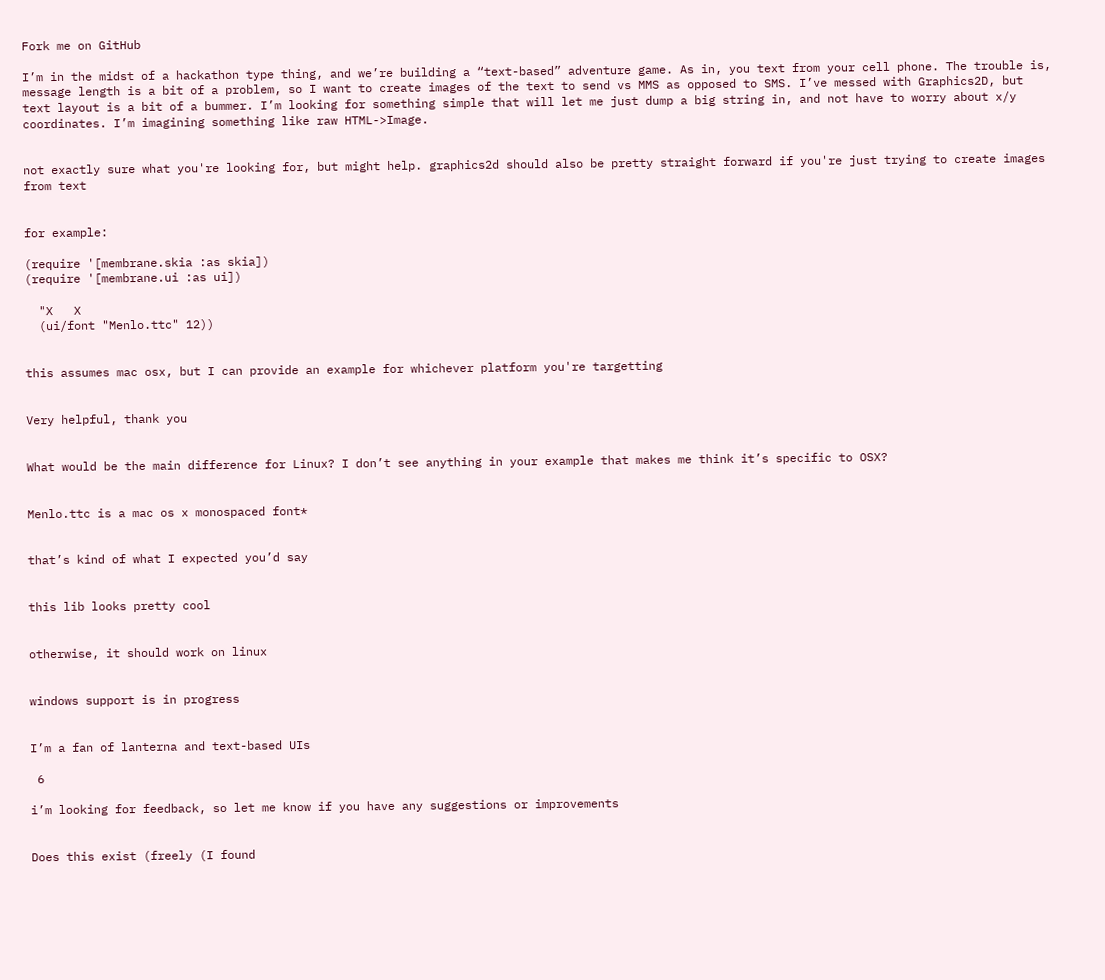Fork me on GitHub

I’m in the midst of a hackathon type thing, and we’re building a “text-based” adventure game. As in, you text from your cell phone. The trouble is, message length is a bit of a problem, so I want to create images of the text to send vs MMS as opposed to SMS. I’ve messed with Graphics2D, but text layout is a bit of a bummer. I’m looking for something simple that will let me just dump a big string in, and not have to worry about x/y coordinates. I’m imagining something like raw HTML->Image.


not exactly sure what you're looking for, but might help. graphics2d should also be pretty straight forward if you're just trying to create images from text


for example:

(require '[membrane.skia :as skia])
(require '[membrane.ui :as ui])

  "X   X
  (ui/font "Menlo.ttc" 12))


this assumes mac osx, but I can provide an example for whichever platform you're targetting


Very helpful, thank you


What would be the main difference for Linux? I don’t see anything in your example that makes me think it’s specific to OSX?


Menlo.ttc is a mac os x monospaced font*


that’s kind of what I expected you’d say


this lib looks pretty cool


otherwise, it should work on linux


windows support is in progress


I’m a fan of lanterna and text-based UIs

 6

i’m looking for feedback, so let me know if you have any suggestions or improvements


Does this exist (freely (I found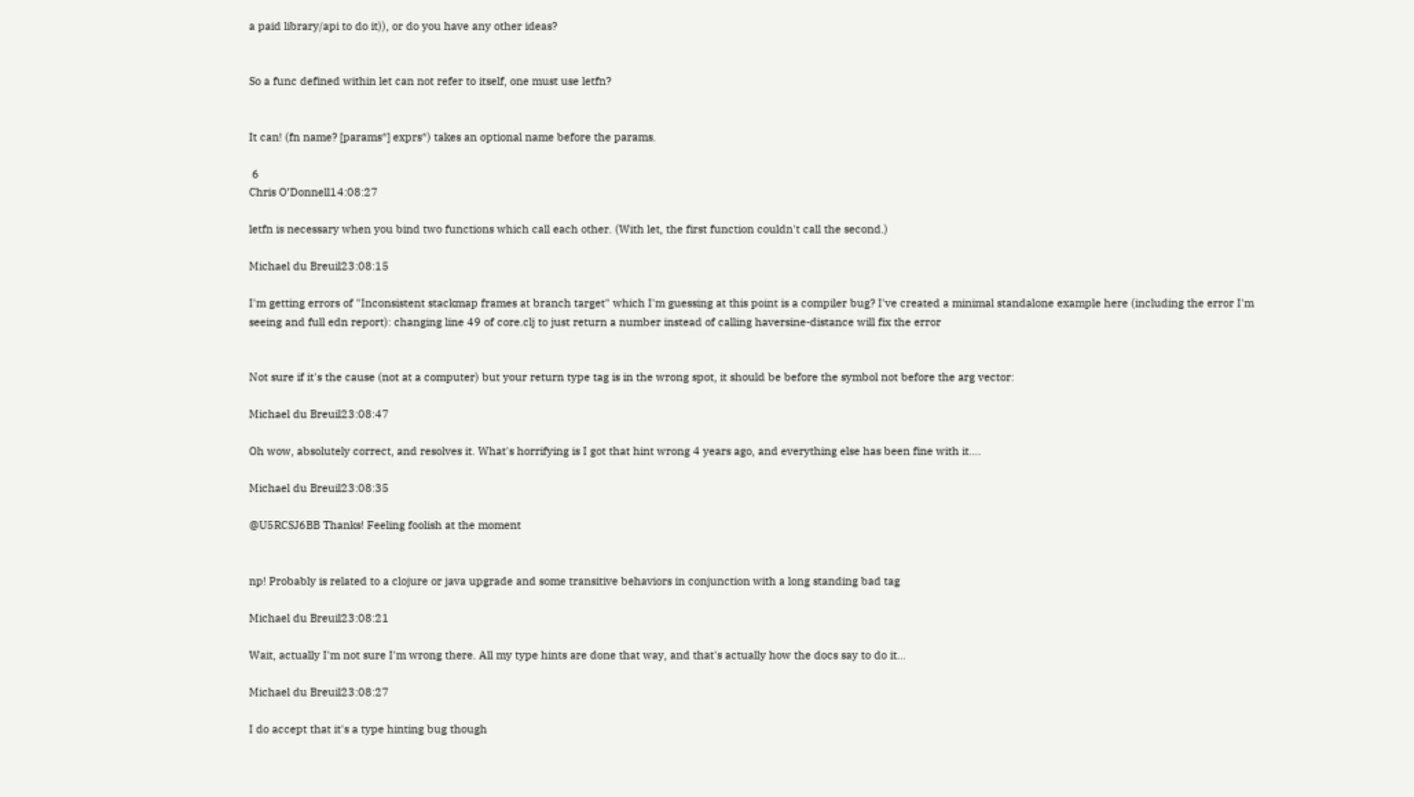a paid library/api to do it)), or do you have any other ideas?


So a func defined within let can not refer to itself, one must use letfn?


It can! (fn name? [params*] exprs*) takes an optional name before the params.

 6
Chris O’Donnell14:08:27

letfn is necessary when you bind two functions which call each other. (With let, the first function couldn't call the second.)

Michael du Breuil23:08:15

I'm getting errors of "Inconsistent stackmap frames at branch target" which I'm guessing at this point is a compiler bug? I've created a minimal standalone example here (including the error I'm seeing and full edn report): changing line 49 of core.clj to just return a number instead of calling haversine-distance will fix the error


Not sure if it's the cause (not at a computer) but your return type tag is in the wrong spot, it should be before the symbol not before the arg vector:

Michael du Breuil23:08:47

Oh wow, absolutely correct, and resolves it. What's horrifying is I got that hint wrong 4 years ago, and everything else has been fine with it....

Michael du Breuil23:08:35

@U5RCSJ6BB Thanks! Feeling foolish at the moment


np! Probably is related to a clojure or java upgrade and some transitive behaviors in conjunction with a long standing bad tag

Michael du Breuil23:08:21

Wait, actually I'm not sure I'm wrong there. All my type hints are done that way, and that's actually how the docs say to do it...

Michael du Breuil23:08:27

I do accept that it's a type hinting bug though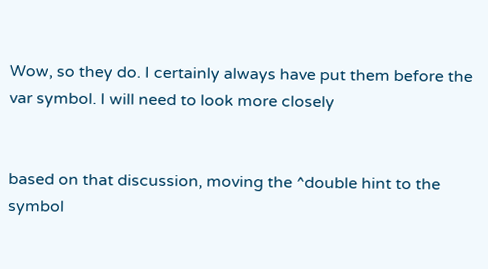Wow, so they do. I certainly always have put them before the var symbol. I will need to look more closely


based on that discussion, moving the ^double hint to the symbol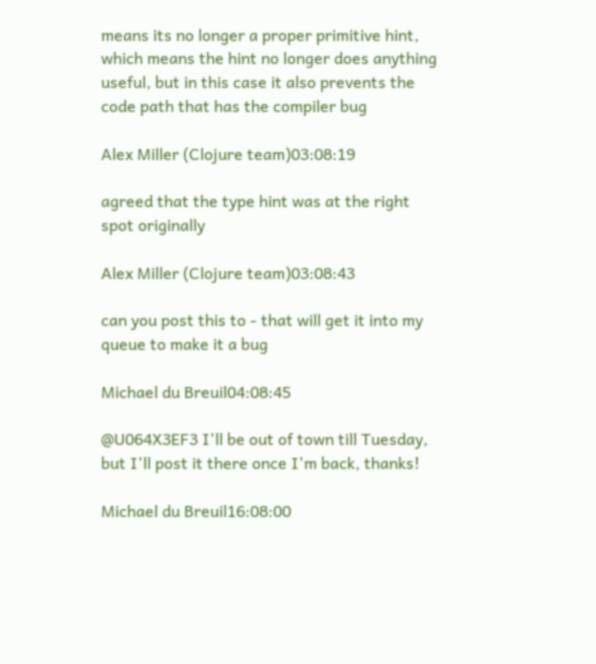means its no longer a proper primitive hint, which means the hint no longer does anything useful, but in this case it also prevents the code path that has the compiler bug

Alex Miller (Clojure team)03:08:19

agreed that the type hint was at the right spot originally

Alex Miller (Clojure team)03:08:43

can you post this to - that will get it into my queue to make it a bug

Michael du Breuil04:08:45

@U064X3EF3 I'll be out of town till Tuesday, but I'll post it there once I'm back, thanks!

Michael du Breuil16:08:00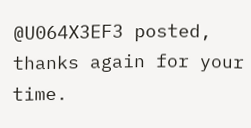@U064X3EF3 posted, thanks again for your time.